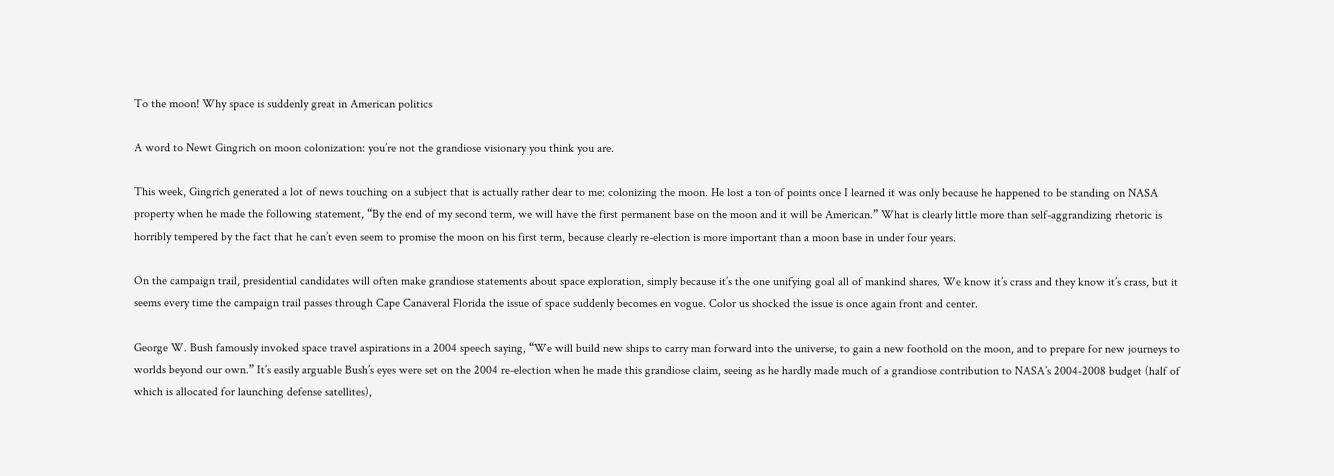To the moon! Why space is suddenly great in American politics

A word to Newt Gingrich on moon colonization: you’re not the grandiose visionary you think you are.

This week, Gingrich generated a lot of news touching on a subject that is actually rather dear to me: colonizing the moon. He lost a ton of points once I learned it was only because he happened to be standing on NASA property when he made the following statement, “By the end of my second term, we will have the first permanent base on the moon and it will be American.” What is clearly little more than self-aggrandizing rhetoric is horribly tempered by the fact that he can’t even seem to promise the moon on his first term, because clearly re-election is more important than a moon base in under four years.

On the campaign trail, presidential candidates will often make grandiose statements about space exploration, simply because it’s the one unifying goal all of mankind shares. We know it’s crass and they know it’s crass, but it seems every time the campaign trail passes through Cape Canaveral Florida the issue of space suddenly becomes en vogue. Color us shocked the issue is once again front and center.

George W. Bush famously invoked space travel aspirations in a 2004 speech saying, “We will build new ships to carry man forward into the universe, to gain a new foothold on the moon, and to prepare for new journeys to worlds beyond our own.” It’s easily arguable Bush’s eyes were set on the 2004 re-election when he made this grandiose claim, seeing as he hardly made much of a grandiose contribution to NASA’s 2004-2008 budget (half of which is allocated for launching defense satellites),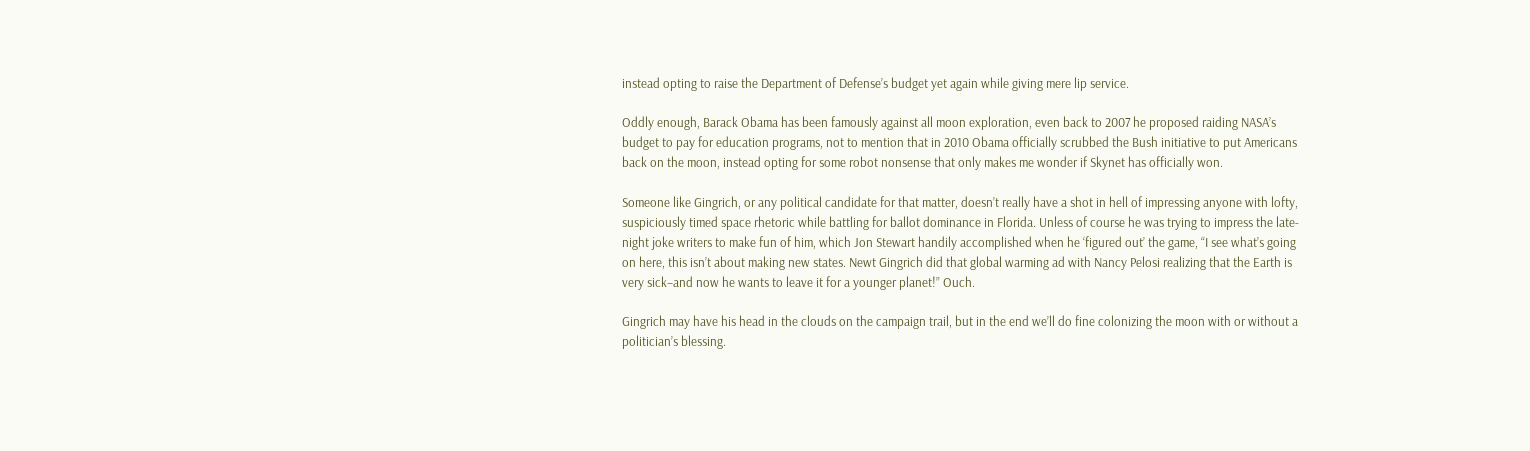instead opting to raise the Department of Defense’s budget yet again while giving mere lip service.

Oddly enough, Barack Obama has been famously against all moon exploration, even back to 2007 he proposed raiding NASA’s budget to pay for education programs, not to mention that in 2010 Obama officially scrubbed the Bush initiative to put Americans back on the moon, instead opting for some robot nonsense that only makes me wonder if Skynet has officially won.

Someone like Gingrich, or any political candidate for that matter, doesn’t really have a shot in hell of impressing anyone with lofty, suspiciously timed space rhetoric while battling for ballot dominance in Florida. Unless of course he was trying to impress the late-night joke writers to make fun of him, which Jon Stewart handily accomplished when he ‘figured out’ the game, “I see what’s going on here, this isn’t about making new states. Newt Gingrich did that global warming ad with Nancy Pelosi realizing that the Earth is very sick–and now he wants to leave it for a younger planet!” Ouch.

Gingrich may have his head in the clouds on the campaign trail, but in the end we’ll do fine colonizing the moon with or without a politician’s blessing.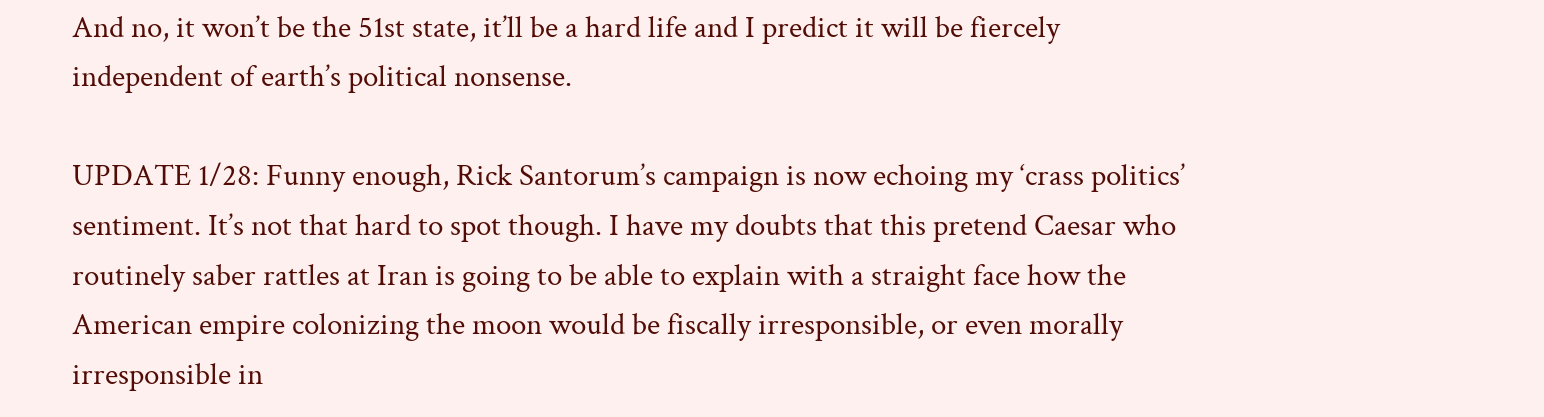And no, it won’t be the 51st state, it’ll be a hard life and I predict it will be fiercely independent of earth’s political nonsense.

UPDATE 1/28: Funny enough, Rick Santorum’s campaign is now echoing my ‘crass politics’ sentiment. It’s not that hard to spot though. I have my doubts that this pretend Caesar who routinely saber rattles at Iran is going to be able to explain with a straight face how the American empire colonizing the moon would be fiscally irresponsible, or even morally irresponsible in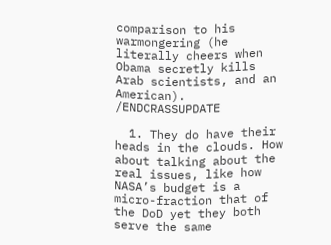comparison to his warmongering (he literally cheers when Obama secretly kills Arab scientists, and an American). /ENDCRASSUPDATE

  1. They do have their heads in the clouds. How about talking about the real issues, like how NASA’s budget is a micro-fraction that of the DoD yet they both serve the same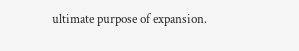ultimate purpose of expansion.